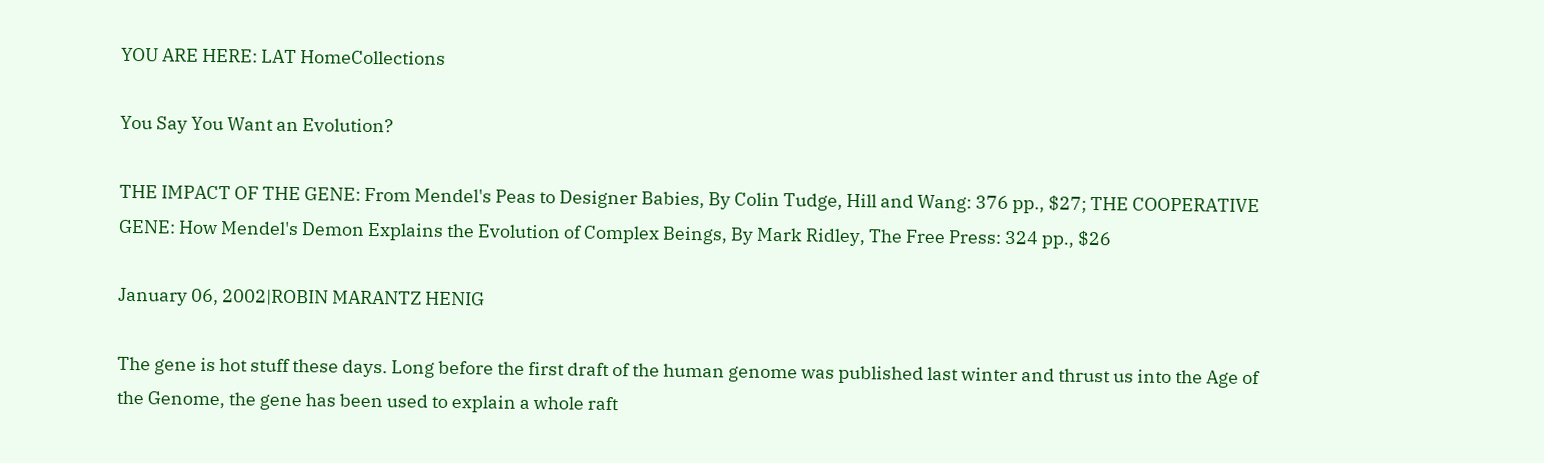YOU ARE HERE: LAT HomeCollections

You Say You Want an Evolution?

THE IMPACT OF THE GENE: From Mendel's Peas to Designer Babies, By Colin Tudge, Hill and Wang: 376 pp., $27; THE COOPERATIVE GENE: How Mendel's Demon Explains the Evolution of Complex Beings, By Mark Ridley, The Free Press: 324 pp., $26

January 06, 2002|ROBIN MARANTZ HENIG

The gene is hot stuff these days. Long before the first draft of the human genome was published last winter and thrust us into the Age of the Genome, the gene has been used to explain a whole raft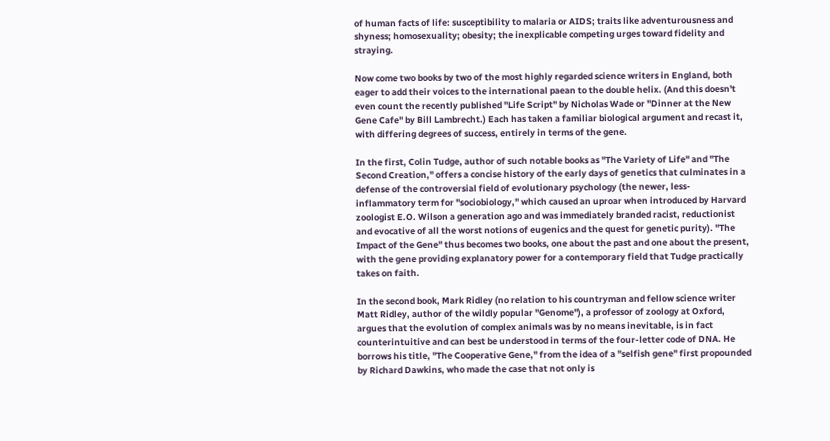of human facts of life: susceptibility to malaria or AIDS; traits like adventurousness and shyness; homosexuality; obesity; the inexplicable competing urges toward fidelity and straying.

Now come two books by two of the most highly regarded science writers in England, both eager to add their voices to the international paean to the double helix. (And this doesn't even count the recently published "Life Script" by Nicholas Wade or "Dinner at the New Gene Cafe" by Bill Lambrecht.) Each has taken a familiar biological argument and recast it, with differing degrees of success, entirely in terms of the gene.

In the first, Colin Tudge, author of such notable books as "The Variety of Life" and "The Second Creation," offers a concise history of the early days of genetics that culminates in a defense of the controversial field of evolutionary psychology (the newer, less-inflammatory term for "sociobiology," which caused an uproar when introduced by Harvard zoologist E.O. Wilson a generation ago and was immediately branded racist, reductionist and evocative of all the worst notions of eugenics and the quest for genetic purity). "The Impact of the Gene" thus becomes two books, one about the past and one about the present, with the gene providing explanatory power for a contemporary field that Tudge practically takes on faith.

In the second book, Mark Ridley (no relation to his countryman and fellow science writer Matt Ridley, author of the wildly popular "Genome"), a professor of zoology at Oxford, argues that the evolution of complex animals was by no means inevitable, is in fact counterintuitive and can best be understood in terms of the four-letter code of DNA. He borrows his title, "The Cooperative Gene," from the idea of a "selfish gene" first propounded by Richard Dawkins, who made the case that not only is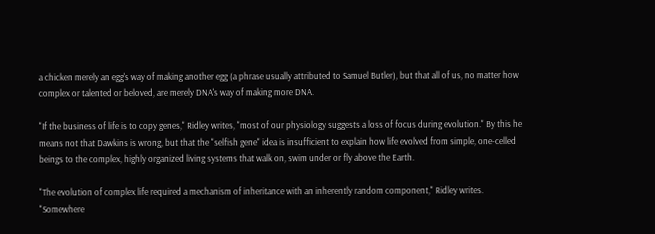a chicken merely an egg's way of making another egg (a phrase usually attributed to Samuel Butler), but that all of us, no matter how complex or talented or beloved, are merely DNA's way of making more DNA.

"If the business of life is to copy genes," Ridley writes, "most of our physiology suggests a loss of focus during evolution." By this he means not that Dawkins is wrong, but that the "selfish gene" idea is insufficient to explain how life evolved from simple, one-celled beings to the complex, highly organized living systems that walk on, swim under or fly above the Earth.

"The evolution of complex life required a mechanism of inheritance with an inherently random component," Ridley writes. "Somewhere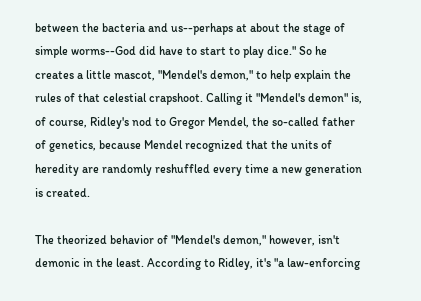between the bacteria and us--perhaps at about the stage of simple worms--God did have to start to play dice." So he creates a little mascot, "Mendel's demon," to help explain the rules of that celestial crapshoot. Calling it "Mendel's demon" is, of course, Ridley's nod to Gregor Mendel, the so-called father of genetics, because Mendel recognized that the units of heredity are randomly reshuffled every time a new generation is created.

The theorized behavior of "Mendel's demon," however, isn't demonic in the least. According to Ridley, it's "a law-enforcing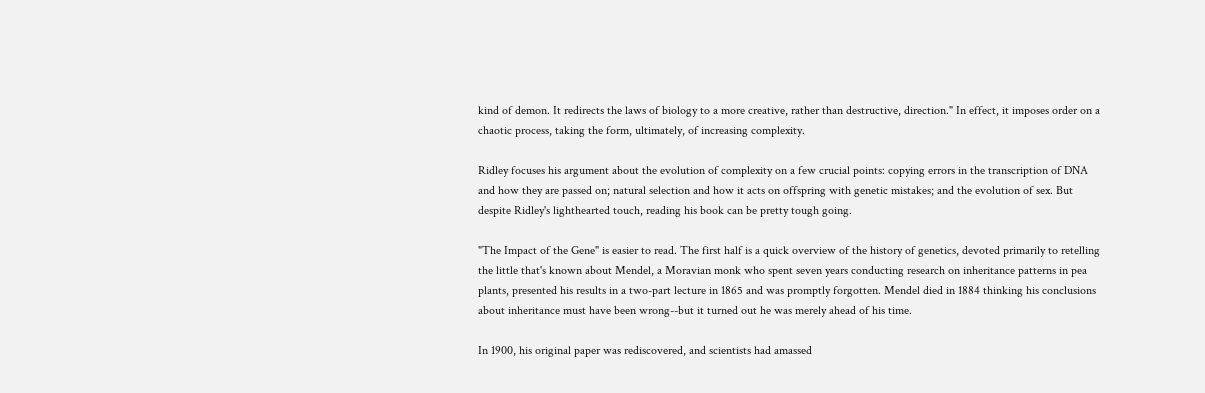kind of demon. It redirects the laws of biology to a more creative, rather than destructive, direction." In effect, it imposes order on a chaotic process, taking the form, ultimately, of increasing complexity.

Ridley focuses his argument about the evolution of complexity on a few crucial points: copying errors in the transcription of DNA and how they are passed on; natural selection and how it acts on offspring with genetic mistakes; and the evolution of sex. But despite Ridley's lighthearted touch, reading his book can be pretty tough going.

"The Impact of the Gene" is easier to read. The first half is a quick overview of the history of genetics, devoted primarily to retelling the little that's known about Mendel, a Moravian monk who spent seven years conducting research on inheritance patterns in pea plants, presented his results in a two-part lecture in 1865 and was promptly forgotten. Mendel died in 1884 thinking his conclusions about inheritance must have been wrong--but it turned out he was merely ahead of his time.

In 1900, his original paper was rediscovered, and scientists had amassed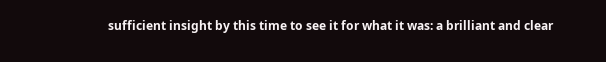sufficient insight by this time to see it for what it was: a brilliant and clear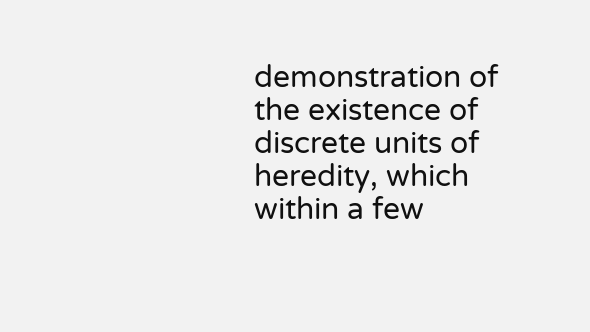demonstration of the existence of discrete units of heredity, which within a few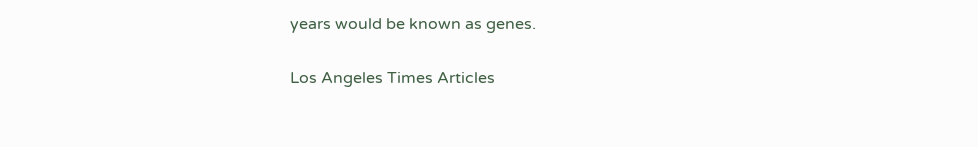years would be known as genes.

Los Angeles Times Articles